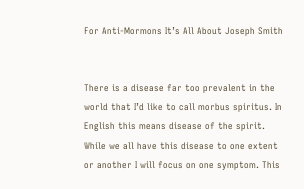For Anti-Mormons It’s All About Joseph Smith


There is a disease far too prevalent in the world that I’d like to call morbus spiritus. In English this means disease of the spirit. While we all have this disease to one extent or another I will focus on one symptom. This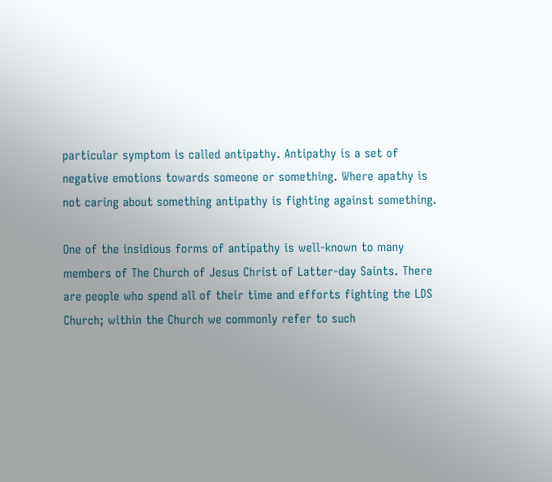particular symptom is called antipathy. Antipathy is a set of negative emotions towards someone or something. Where apathy is not caring about something antipathy is fighting against something.

One of the insidious forms of antipathy is well-known to many members of The Church of Jesus Christ of Latter-day Saints. There are people who spend all of their time and efforts fighting the LDS Church; within the Church we commonly refer to such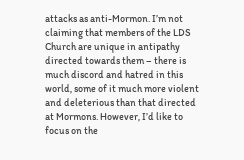attacks as anti-Mormon. I’m not claiming that members of the LDS Church are unique in antipathy directed towards them – there is much discord and hatred in this world, some of it much more violent and deleterious than that directed at Mormons. However, I’d like to focus on the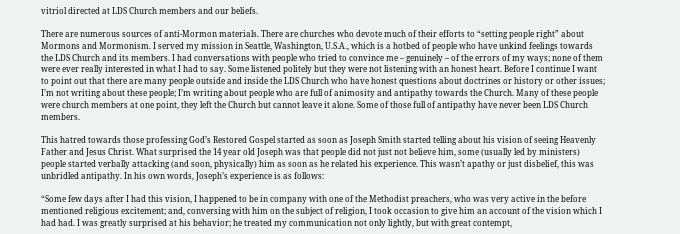vitriol directed at LDS Church members and our beliefs.

There are numerous sources of anti-Mormon materials. There are churches who devote much of their efforts to “setting people right” about Mormons and Mormonism. I served my mission in Seattle, Washington, U.S.A., which is a hotbed of people who have unkind feelings towards the LDS Church and its members. I had conversations with people who tried to convince me – genuinely – of the errors of my ways; none of them were ever really interested in what I had to say. Some listened politely but they were not listening with an honest heart. Before I continue I want to point out that there are many people outside and inside the LDS Church who have honest questions about doctrines or history or other issues; I’m not writing about these people; I’m writing about people who are full of animosity and antipathy towards the Church. Many of these people were church members at one point, they left the Church but cannot leave it alone. Some of those full of antipathy have never been LDS Church members.

This hatred towards those professing God’s Restored Gospel started as soon as Joseph Smith started telling about his vision of seeing Heavenly Father and Jesus Christ. What surprised the 14 year old Joseph was that people did not just not believe him, some (usually led by ministers) people started verbally attacking (and soon, physically) him as soon as he related his experience. This wasn’t apathy or just disbelief, this was unbridled antipathy. In his own words, Joseph’s experience is as follows:

“Some few days after I had this vision, I happened to be in company with one of the Methodist preachers, who was very active in the before mentioned religious excitement; and, conversing with him on the subject of religion, I took occasion to give him an account of the vision which I had had. I was greatly surprised at his behavior; he treated my communication not only lightly, but with great contempt,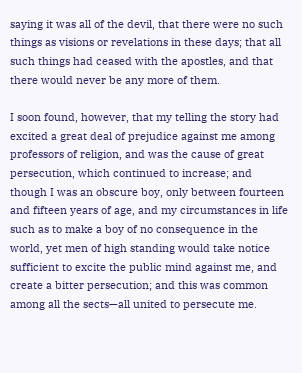saying it was all of the devil, that there were no such things as visions or revelations in these days; that all such things had ceased with the apostles, and that there would never be any more of them.

I soon found, however, that my telling the story had excited a great deal of prejudice against me among professors of religion, and was the cause of great persecution, which continued to increase; and though I was an obscure boy, only between fourteen and fifteen years of age, and my circumstances in life such as to make a boy of no consequence in the world, yet men of high standing would take notice sufficient to excite the public mind against me, and create a bitter persecution; and this was common among all the sects—all united to persecute me.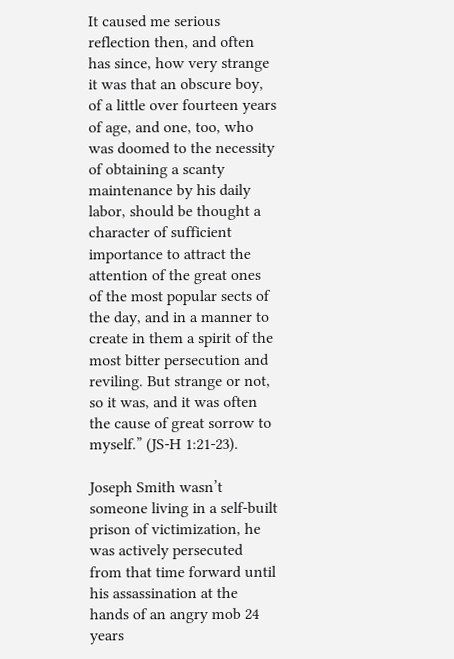It caused me serious reflection then, and often has since, how very strange it was that an obscure boy, of a little over fourteen years of age, and one, too, who was doomed to the necessity of obtaining a scanty maintenance by his daily labor, should be thought a character of sufficient importance to attract the attention of the great ones of the most popular sects of the day, and in a manner to create in them a spirit of the most bitter persecution and reviling. But strange or not, so it was, and it was often the cause of great sorrow to myself.” (JS-H 1:21-23).

Joseph Smith wasn’t someone living in a self-built prison of victimization, he was actively persecuted from that time forward until his assassination at the hands of an angry mob 24 years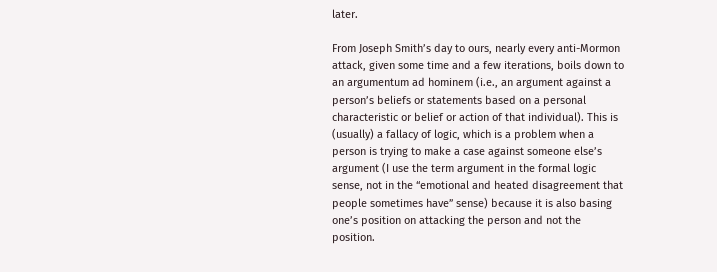later.

From Joseph Smith’s day to ours, nearly every anti-Mormon attack, given some time and a few iterations, boils down to an argumentum ad hominem (i.e., an argument against a person’s beliefs or statements based on a personal characteristic or belief or action of that individual). This is (usually) a fallacy of logic, which is a problem when a person is trying to make a case against someone else’s argument (I use the term argument in the formal logic sense, not in the “emotional and heated disagreement that people sometimes have” sense) because it is also basing one’s position on attacking the person and not the position.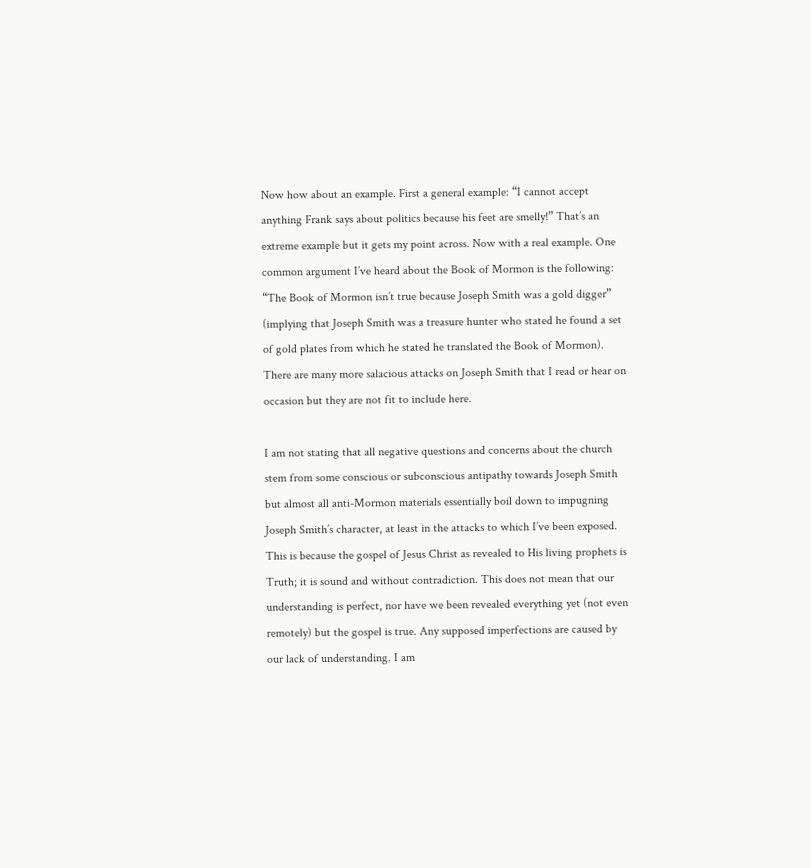Now how about an example. First a general example: “I cannot accept anything Frank says about politics because his feet are smelly!” That’s an extreme example but it gets my point across. Now with a real example. One common argument I’ve heard about the Book of Mormon is the following: “The Book of Mormon isn’t true because Joseph Smith was a gold digger” (implying that Joseph Smith was a treasure hunter who stated he found a set of gold plates from which he stated he translated the Book of Mormon). There are many more salacious attacks on Joseph Smith that I read or hear on occasion but they are not fit to include here.

I am not stating that all negative questions and concerns about the church stem from some conscious or subconscious antipathy towards Joseph Smith but almost all anti-Mormon materials essentially boil down to impugning Joseph Smith’s character, at least in the attacks to which I’ve been exposed. This is because the gospel of Jesus Christ as revealed to His living prophets is Truth; it is sound and without contradiction. This does not mean that our understanding is perfect, nor have we been revealed everything yet (not even remotely) but the gospel is true. Any supposed imperfections are caused by our lack of understanding. I am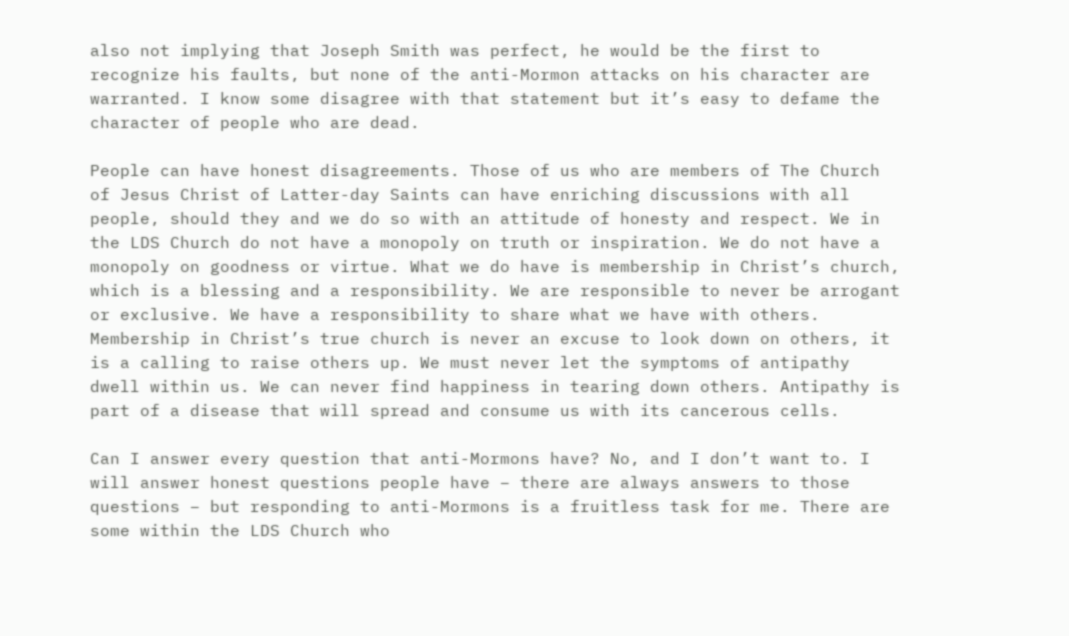also not implying that Joseph Smith was perfect, he would be the first to recognize his faults, but none of the anti-Mormon attacks on his character are warranted. I know some disagree with that statement but it’s easy to defame the character of people who are dead.

People can have honest disagreements. Those of us who are members of The Church of Jesus Christ of Latter-day Saints can have enriching discussions with all people, should they and we do so with an attitude of honesty and respect. We in the LDS Church do not have a monopoly on truth or inspiration. We do not have a monopoly on goodness or virtue. What we do have is membership in Christ’s church, which is a blessing and a responsibility. We are responsible to never be arrogant or exclusive. We have a responsibility to share what we have with others. Membership in Christ’s true church is never an excuse to look down on others, it is a calling to raise others up. We must never let the symptoms of antipathy dwell within us. We can never find happiness in tearing down others. Antipathy is part of a disease that will spread and consume us with its cancerous cells.

Can I answer every question that anti-Mormons have? No, and I don’t want to. I will answer honest questions people have – there are always answers to those questions – but responding to anti-Mormons is a fruitless task for me. There are some within the LDS Church who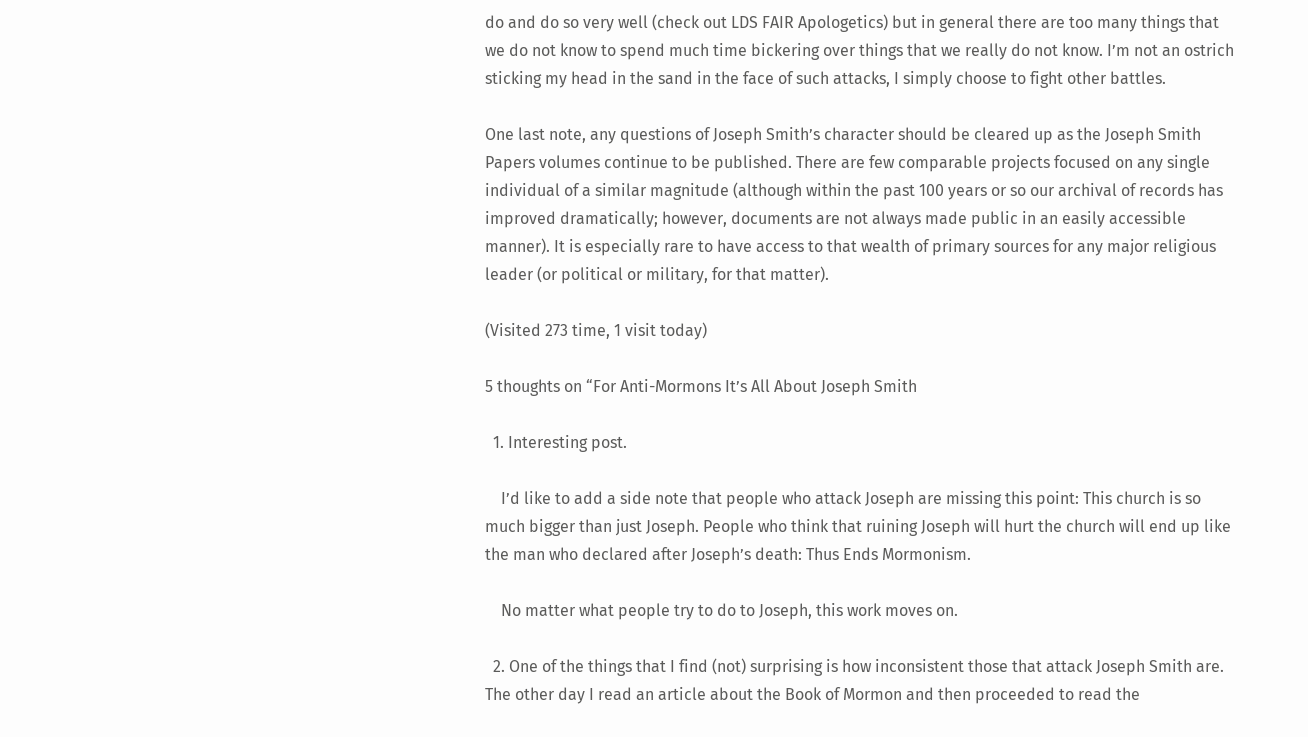do and do so very well (check out LDS FAIR Apologetics) but in general there are too many things that we do not know to spend much time bickering over things that we really do not know. I’m not an ostrich sticking my head in the sand in the face of such attacks, I simply choose to fight other battles.

One last note, any questions of Joseph Smith’s character should be cleared up as the Joseph Smith Papers volumes continue to be published. There are few comparable projects focused on any single individual of a similar magnitude (although within the past 100 years or so our archival of records has improved dramatically; however, documents are not always made public in an easily accessible manner). It is especially rare to have access to that wealth of primary sources for any major religious leader (or political or military, for that matter).

(Visited 273 time, 1 visit today)

5 thoughts on “For Anti-Mormons It’s All About Joseph Smith

  1. Interesting post.

    I’d like to add a side note that people who attack Joseph are missing this point: This church is so much bigger than just Joseph. People who think that ruining Joseph will hurt the church will end up like the man who declared after Joseph’s death: Thus Ends Mormonism.

    No matter what people try to do to Joseph, this work moves on.

  2. One of the things that I find (not) surprising is how inconsistent those that attack Joseph Smith are. The other day I read an article about the Book of Mormon and then proceeded to read the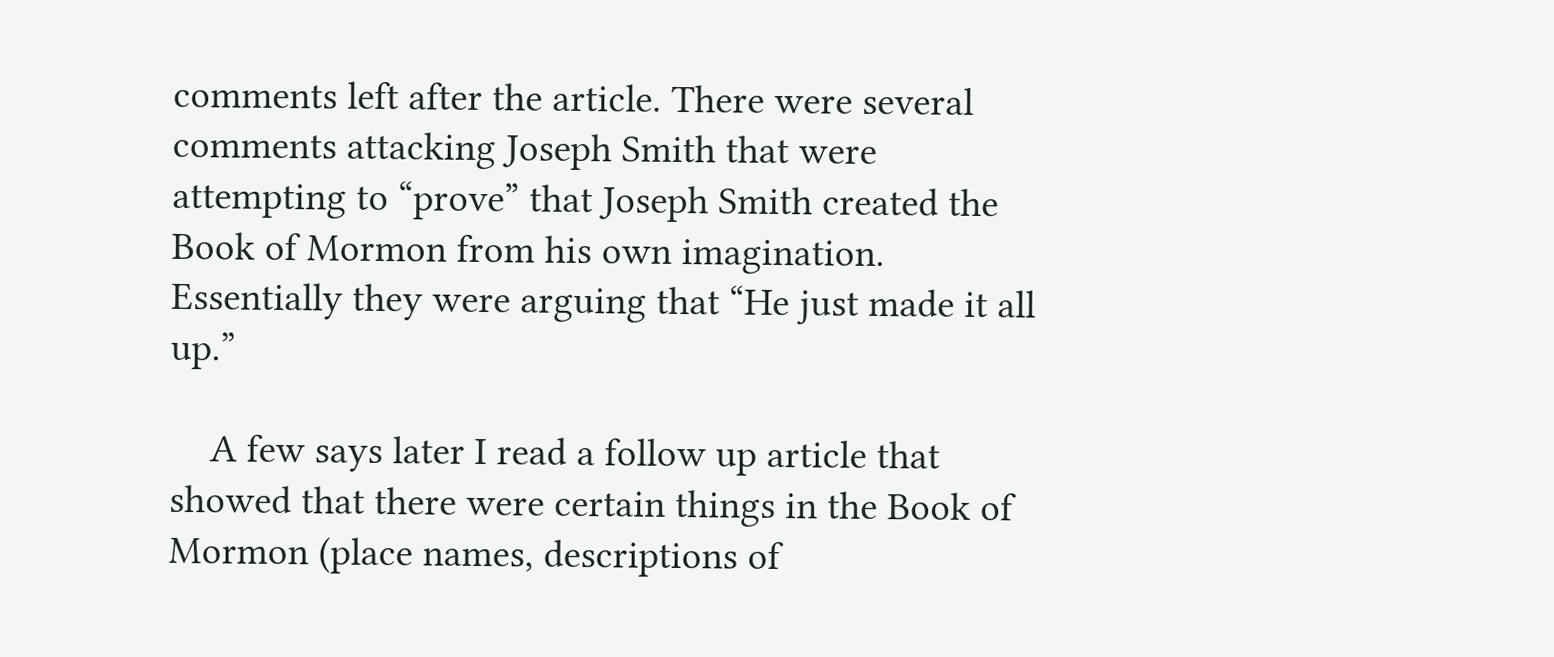comments left after the article. There were several comments attacking Joseph Smith that were attempting to “prove” that Joseph Smith created the Book of Mormon from his own imagination. Essentially they were arguing that “He just made it all up.”

    A few says later I read a follow up article that showed that there were certain things in the Book of Mormon (place names, descriptions of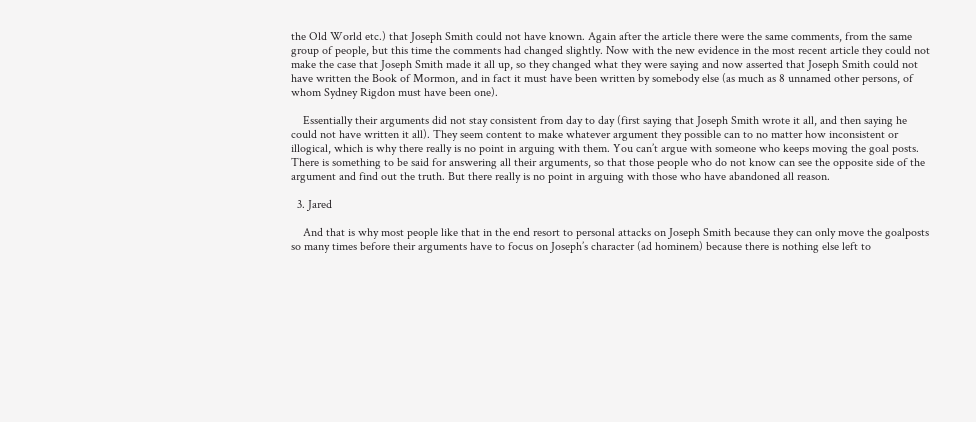the Old World etc.) that Joseph Smith could not have known. Again after the article there were the same comments, from the same group of people, but this time the comments had changed slightly. Now with the new evidence in the most recent article they could not make the case that Joseph Smith made it all up, so they changed what they were saying and now asserted that Joseph Smith could not have written the Book of Mormon, and in fact it must have been written by somebody else (as much as 8 unnamed other persons, of whom Sydney Rigdon must have been one).

    Essentially their arguments did not stay consistent from day to day (first saying that Joseph Smith wrote it all, and then saying he could not have written it all). They seem content to make whatever argument they possible can to no matter how inconsistent or illogical, which is why there really is no point in arguing with them. You can’t argue with someone who keeps moving the goal posts. There is something to be said for answering all their arguments, so that those people who do not know can see the opposite side of the argument and find out the truth. But there really is no point in arguing with those who have abandoned all reason.

  3. Jared

    And that is why most people like that in the end resort to personal attacks on Joseph Smith because they can only move the goalposts so many times before their arguments have to focus on Joseph’s character (ad hominem) because there is nothing else left to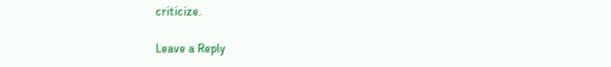criticize.

Leave a Reply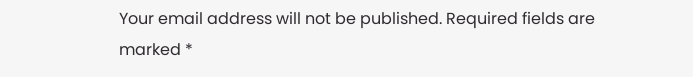Your email address will not be published. Required fields are marked *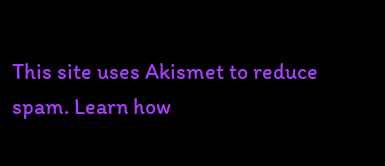This site uses Akismet to reduce spam. Learn how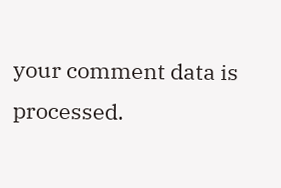your comment data is processed.